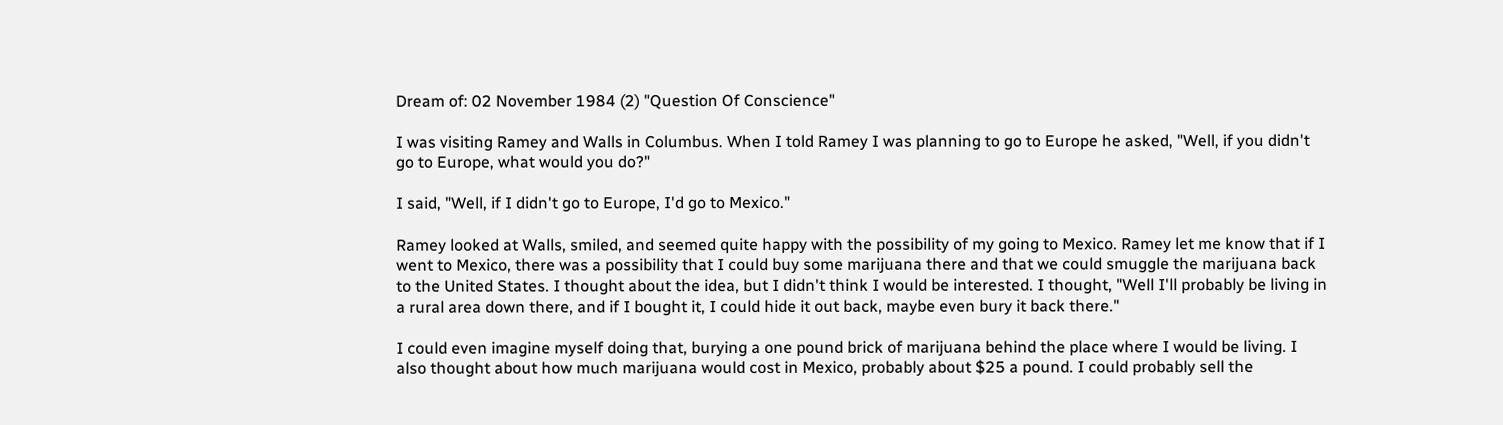Dream of: 02 November 1984 (2) "Question Of Conscience"

I was visiting Ramey and Walls in Columbus. When I told Ramey I was planning to go to Europe he asked, "Well, if you didn't go to Europe, what would you do?"

I said, "Well, if I didn't go to Europe, I'd go to Mexico."

Ramey looked at Walls, smiled, and seemed quite happy with the possibility of my going to Mexico. Ramey let me know that if I went to Mexico, there was a possibility that I could buy some marijuana there and that we could smuggle the marijuana back to the United States. I thought about the idea, but I didn't think I would be interested. I thought, "Well I'll probably be living in a rural area down there, and if I bought it, I could hide it out back, maybe even bury it back there."

I could even imagine myself doing that, burying a one pound brick of marijuana behind the place where I would be living. I also thought about how much marijuana would cost in Mexico, probably about $25 a pound. I could probably sell the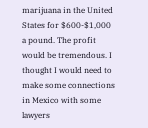marijuana in the United States for $600-$1,000 a pound. The profit would be tremendous. I thought I would need to make some connections in Mexico with some lawyers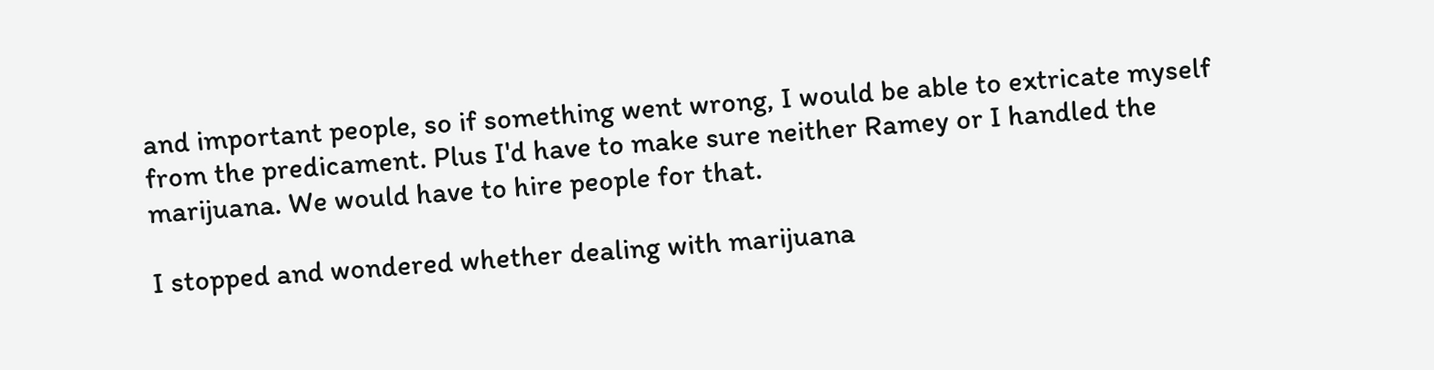and important people, so if something went wrong, I would be able to extricate myself from the predicament. Plus I'd have to make sure neither Ramey or I handled the marijuana. We would have to hire people for that.

I stopped and wondered whether dealing with marijuana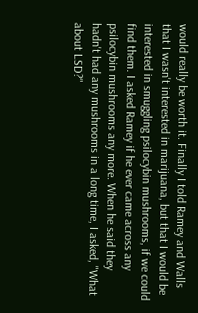would really be worth it. Finally I told Ramey and Walls that I wasn't interested in marijuana, but that I would be interested in smuggling psilocybin mushrooms, if we could find them. I asked Ramey if he ever came across any psilocybin mushrooms any more. When he said they hadn't had any mushrooms in a long time, I asked, "What about LSD?"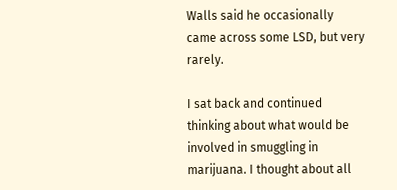Walls said he occasionally came across some LSD, but very rarely.

I sat back and continued thinking about what would be involved in smuggling in marijuana. I thought about all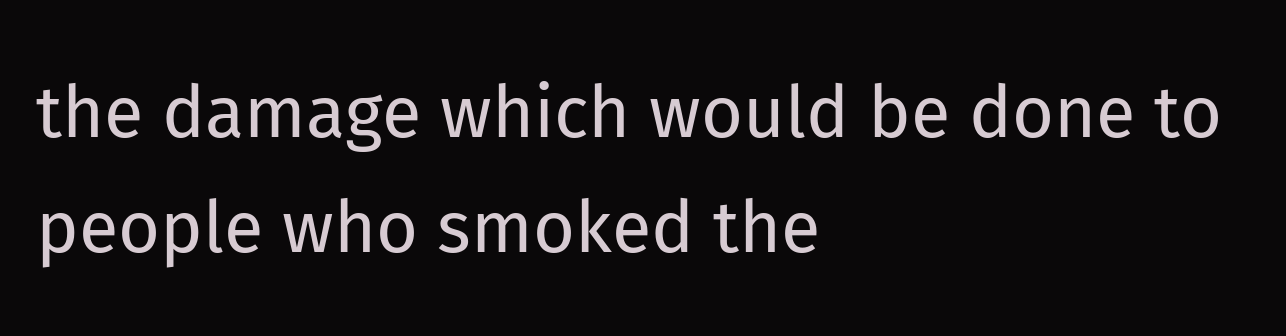the damage which would be done to people who smoked the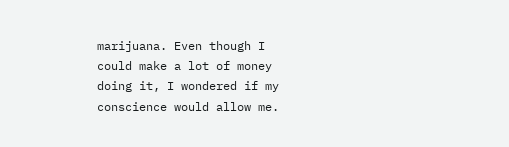marijuana. Even though I could make a lot of money doing it, I wondered if my conscience would allow me.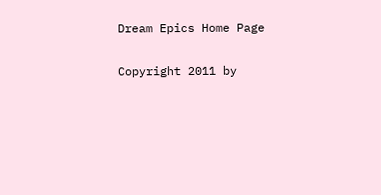Dream Epics Home Page

Copyright 2011 by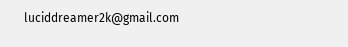luciddreamer2k@gmail.com